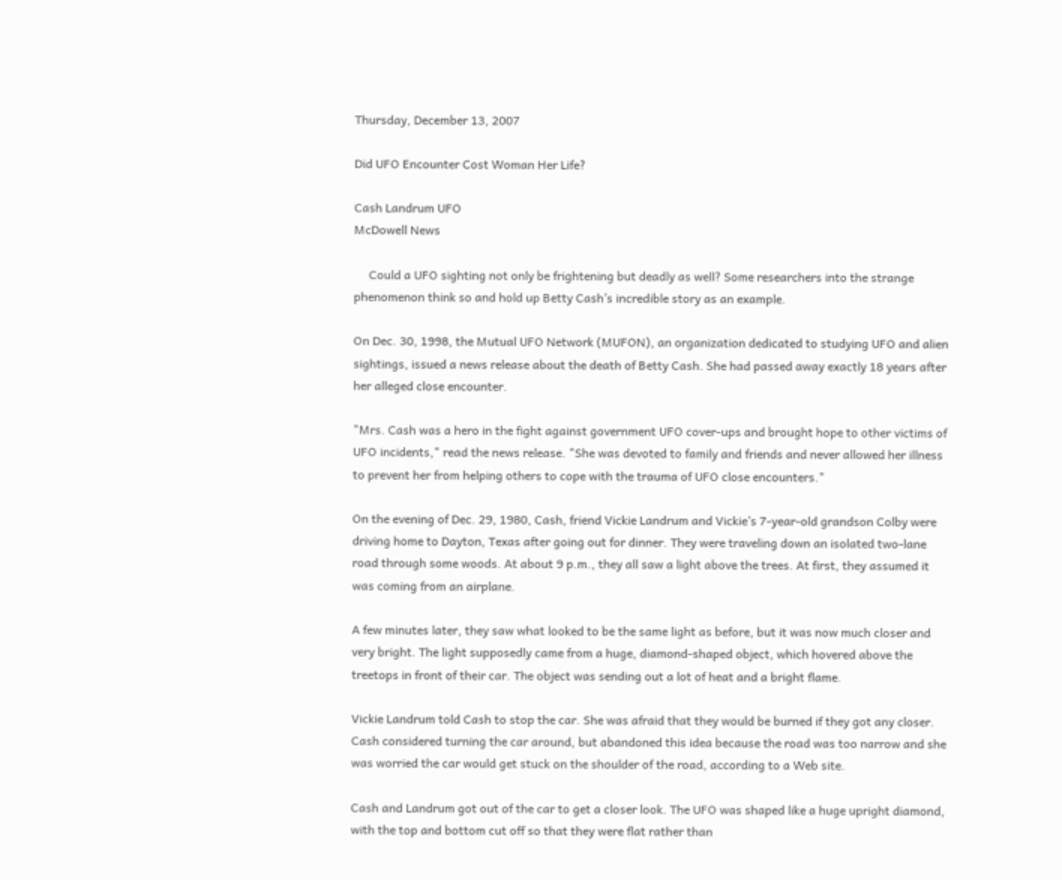Thursday, December 13, 2007

Did UFO Encounter Cost Woman Her Life?

Cash Landrum UFO
McDowell News

     Could a UFO sighting not only be frightening but deadly as well? Some researchers into the strange phenomenon think so and hold up Betty Cash’s incredible story as an example.

On Dec. 30, 1998, the Mutual UFO Network (MUFON), an organization dedicated to studying UFO and alien sightings, issued a news release about the death of Betty Cash. She had passed away exactly 18 years after her alleged close encounter.

"Mrs. Cash was a hero in the fight against government UFO cover-ups and brought hope to other victims of UFO incidents," read the news release. "She was devoted to family and friends and never allowed her illness to prevent her from helping others to cope with the trauma of UFO close encounters."

On the evening of Dec. 29, 1980, Cash, friend Vickie Landrum and Vickie’s 7-year-old grandson Colby were driving home to Dayton, Texas after going out for dinner. They were traveling down an isolated two-lane road through some woods. At about 9 p.m., they all saw a light above the trees. At first, they assumed it was coming from an airplane.

A few minutes later, they saw what looked to be the same light as before, but it was now much closer and very bright. The light supposedly came from a huge, diamond-shaped object, which hovered above the treetops in front of their car. The object was sending out a lot of heat and a bright flame.

Vickie Landrum told Cash to stop the car. She was afraid that they would be burned if they got any closer. Cash considered turning the car around, but abandoned this idea because the road was too narrow and she was worried the car would get stuck on the shoulder of the road, according to a Web site.

Cash and Landrum got out of the car to get a closer look. The UFO was shaped like a huge upright diamond, with the top and bottom cut off so that they were flat rather than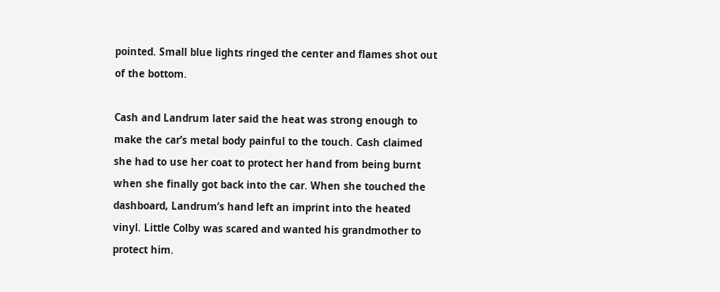pointed. Small blue lights ringed the center and flames shot out of the bottom.

Cash and Landrum later said the heat was strong enough to make the car’s metal body painful to the touch. Cash claimed she had to use her coat to protect her hand from being burnt when she finally got back into the car. When she touched the dashboard, Landrum’s hand left an imprint into the heated vinyl. Little Colby was scared and wanted his grandmother to protect him.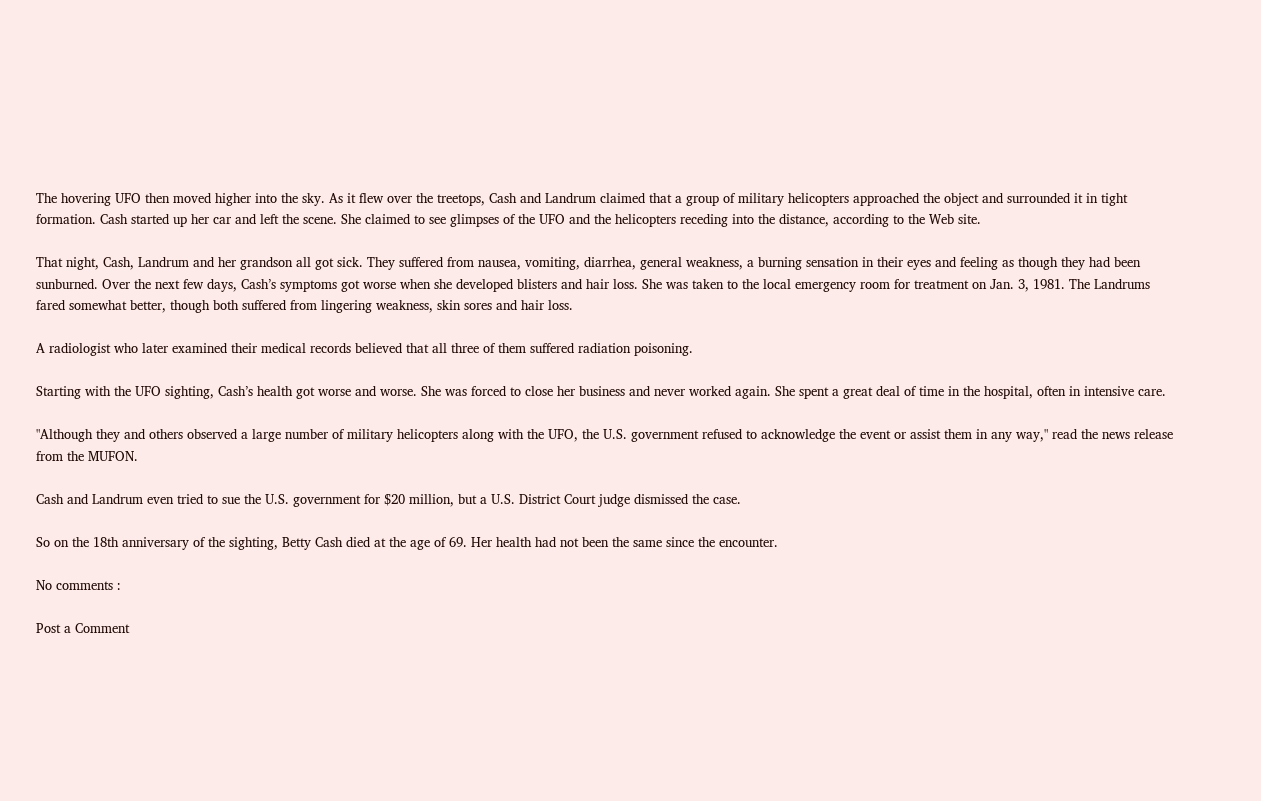The hovering UFO then moved higher into the sky. As it flew over the treetops, Cash and Landrum claimed that a group of military helicopters approached the object and surrounded it in tight formation. Cash started up her car and left the scene. She claimed to see glimpses of the UFO and the helicopters receding into the distance, according to the Web site.

That night, Cash, Landrum and her grandson all got sick. They suffered from nausea, vomiting, diarrhea, general weakness, a burning sensation in their eyes and feeling as though they had been sunburned. Over the next few days, Cash’s symptoms got worse when she developed blisters and hair loss. She was taken to the local emergency room for treatment on Jan. 3, 1981. The Landrums fared somewhat better, though both suffered from lingering weakness, skin sores and hair loss.

A radiologist who later examined their medical records believed that all three of them suffered radiation poisoning.

Starting with the UFO sighting, Cash’s health got worse and worse. She was forced to close her business and never worked again. She spent a great deal of time in the hospital, often in intensive care.

"Although they and others observed a large number of military helicopters along with the UFO, the U.S. government refused to acknowledge the event or assist them in any way," read the news release from the MUFON.

Cash and Landrum even tried to sue the U.S. government for $20 million, but a U.S. District Court judge dismissed the case.

So on the 18th anniversary of the sighting, Betty Cash died at the age of 69. Her health had not been the same since the encounter.

No comments :

Post a Comment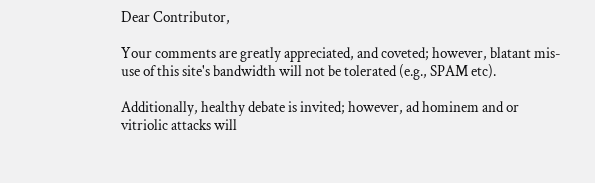Dear Contributor,

Your comments are greatly appreciated, and coveted; however, blatant mis-use of this site's bandwidth will not be tolerated (e.g., SPAM etc).

Additionally, healthy debate is invited; however, ad hominem and or vitriolic attacks will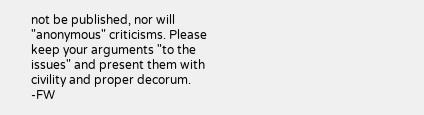not be published, nor will "anonymous" criticisms. Please keep your arguments "to the issues" and present them with civility and proper decorum. -FW